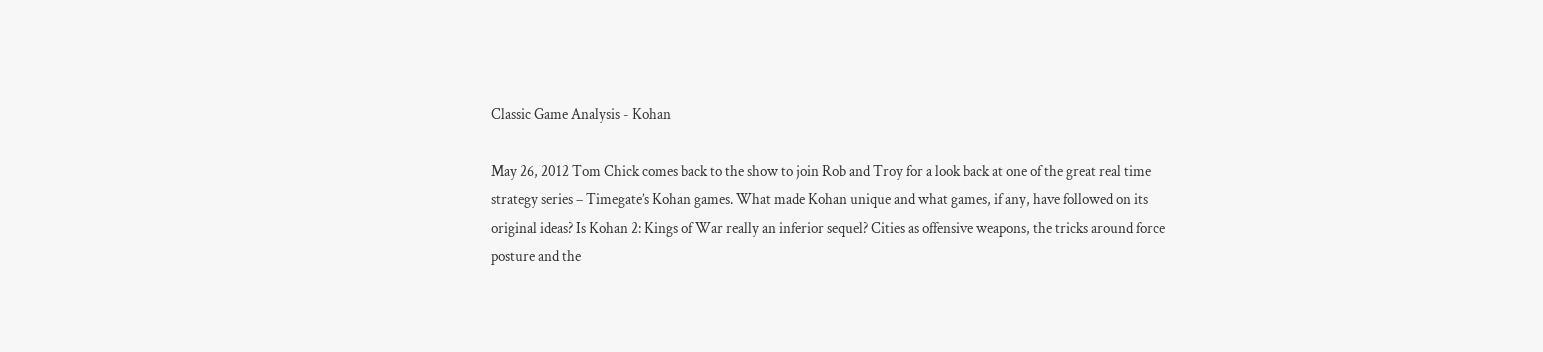Classic Game Analysis - Kohan

May 26, 2012 Tom Chick comes back to the show to join Rob and Troy for a look back at one of the great real time strategy series – Timegate’s Kohan games. What made Kohan unique and what games, if any, have followed on its original ideas? Is Kohan 2: Kings of War really an inferior sequel? Cities as offensive weapons, the tricks around force posture and the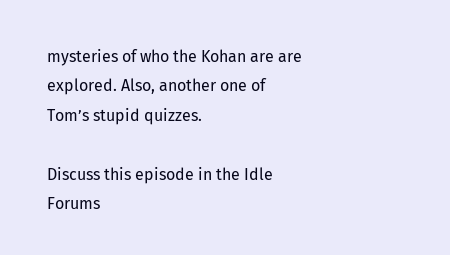mysteries of who the Kohan are are explored. Also, another one of Tom’s stupid quizzes.

Discuss this episode in the Idle Forums